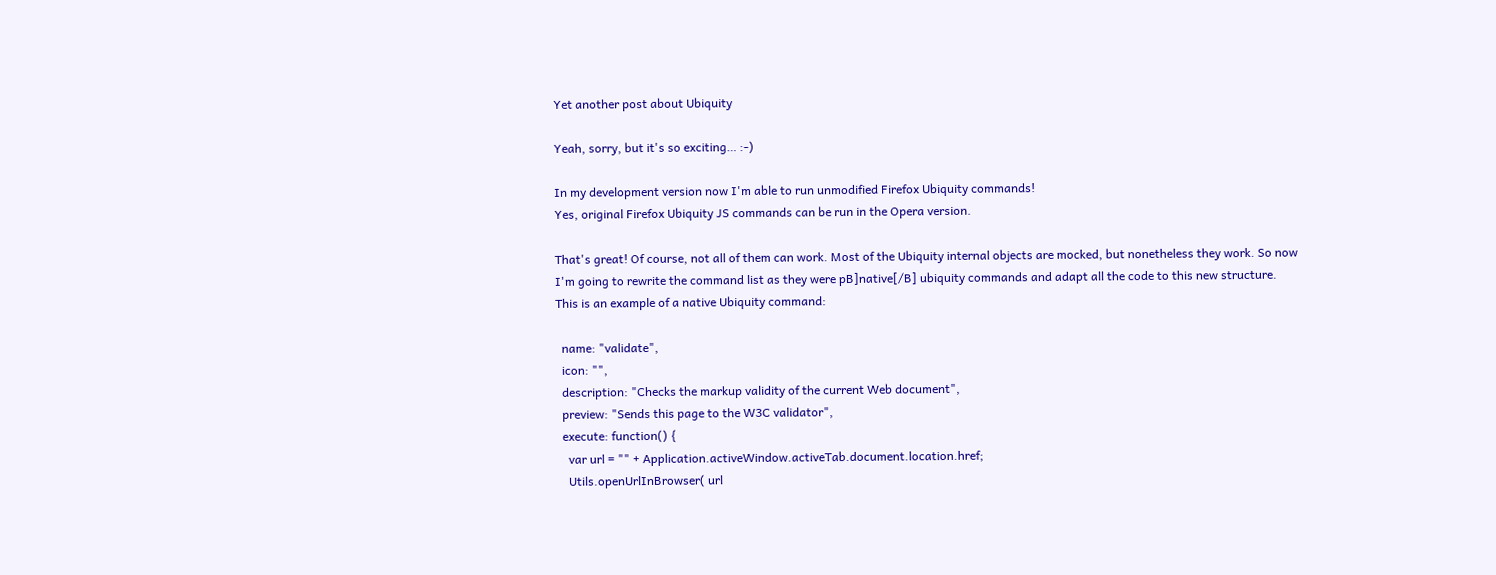Yet another post about Ubiquity

Yeah, sorry, but it's so exciting… :-)

In my development version now I'm able to run unmodified Firefox Ubiquity commands!
Yes, original Firefox Ubiquity JS commands can be run in the Opera version.

That's great! Of course, not all of them can work. Most of the Ubiquity internal objects are mocked, but nonetheless they work. So now I'm going to rewrite the command list as they were pB]native[/B] ubiquity commands and adapt all the code to this new structure.
This is an example of a native Ubiquity command:

  name: "validate",
  icon: "",
  description: "Checks the markup validity of the current Web document",
  preview: "Sends this page to the W3C validator",
  execute: function() {
    var url = "" + Application.activeWindow.activeTab.document.location.href;
    Utils.openUrlInBrowser( url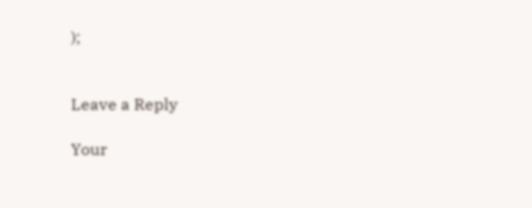);


Leave a Reply

Your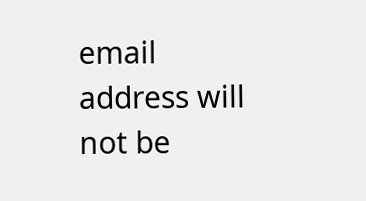email address will not be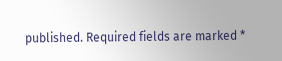published. Required fields are marked *